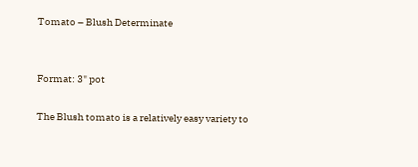Tomato – Blush Determinate


Format: 3" pot

The Blush tomato is a relatively easy variety to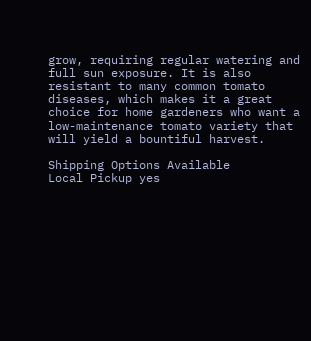grow, requiring regular watering and full sun exposure. It is also resistant to many common tomato diseases, which makes it a great choice for home gardeners who want a low-maintenance tomato variety that will yield a bountiful harvest.

Shipping Options Available
Local Pickup yes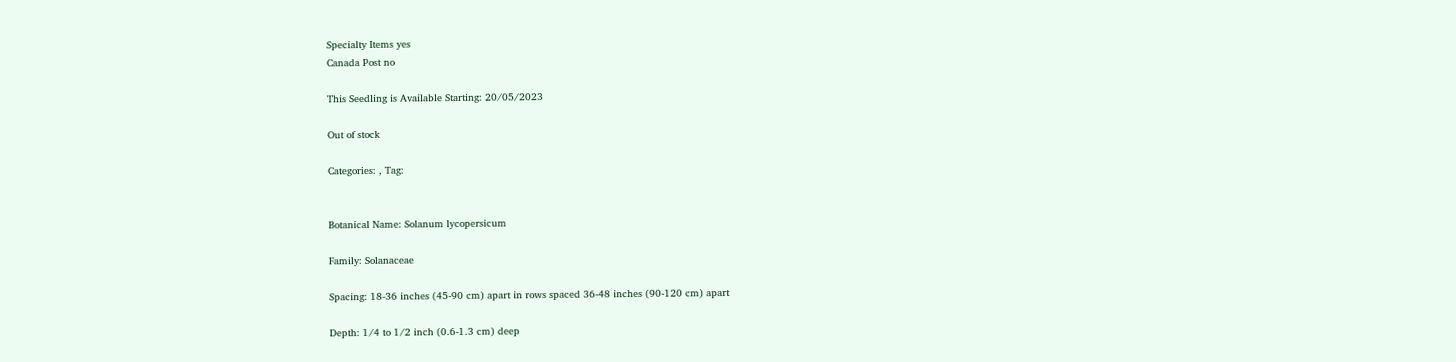Specialty Items yes
Canada Post no

This Seedling is Available Starting: 20/05/2023

Out of stock

Categories: , Tag:


Botanical Name: Solanum lycopersicum

Family: Solanaceae

Spacing: 18-36 inches (45-90 cm) apart in rows spaced 36-48 inches (90-120 cm) apart

Depth: 1/4 to 1/2 inch (0.6-1.3 cm) deep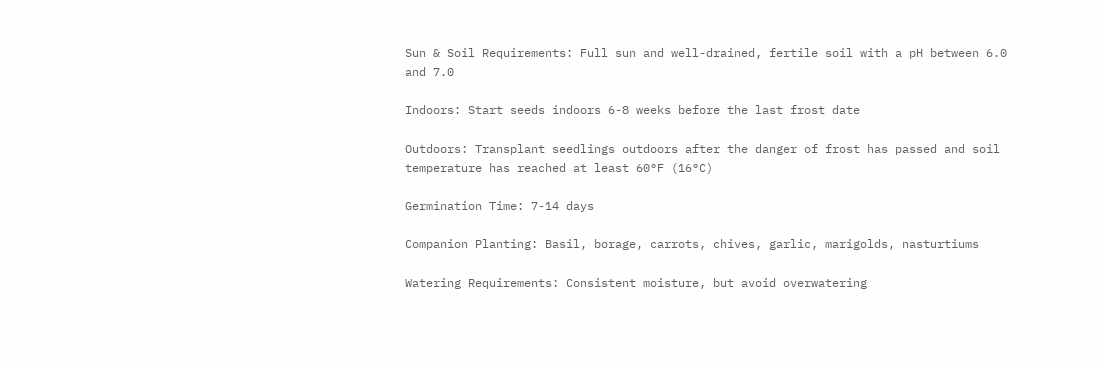Sun & Soil Requirements: Full sun and well-drained, fertile soil with a pH between 6.0 and 7.0

Indoors: Start seeds indoors 6-8 weeks before the last frost date

Outdoors: Transplant seedlings outdoors after the danger of frost has passed and soil temperature has reached at least 60°F (16°C)

Germination Time: 7-14 days

Companion Planting: Basil, borage, carrots, chives, garlic, marigolds, nasturtiums

Watering Requirements: Consistent moisture, but avoid overwatering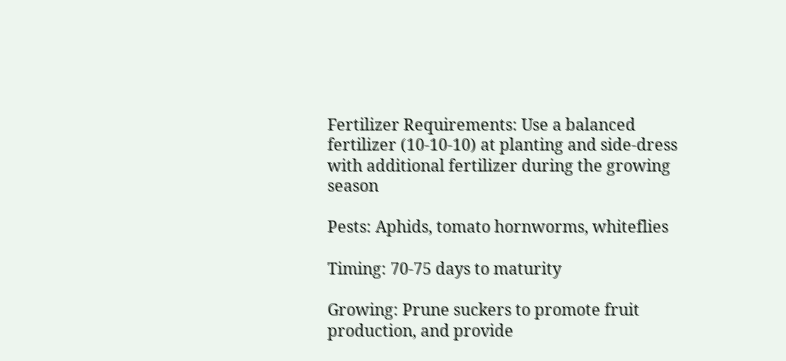Fertilizer Requirements: Use a balanced fertilizer (10-10-10) at planting and side-dress with additional fertilizer during the growing season

Pests: Aphids, tomato hornworms, whiteflies

Timing: 70-75 days to maturity

Growing: Prune suckers to promote fruit production, and provide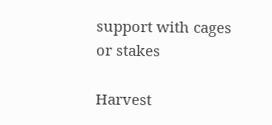support with cages or stakes

Harvest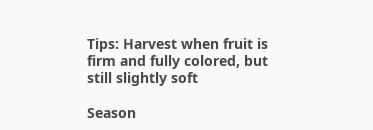Tips: Harvest when fruit is firm and fully colored, but still slightly soft

Season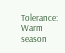Tolerance: Warm season